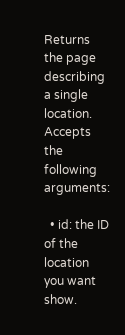Returns the page describing a single location. Accepts the following arguments:

  • id: the ID of the location you want show.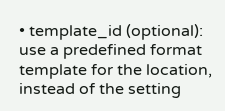• template_id (optional): use a predefined format template for the location, instead of the setting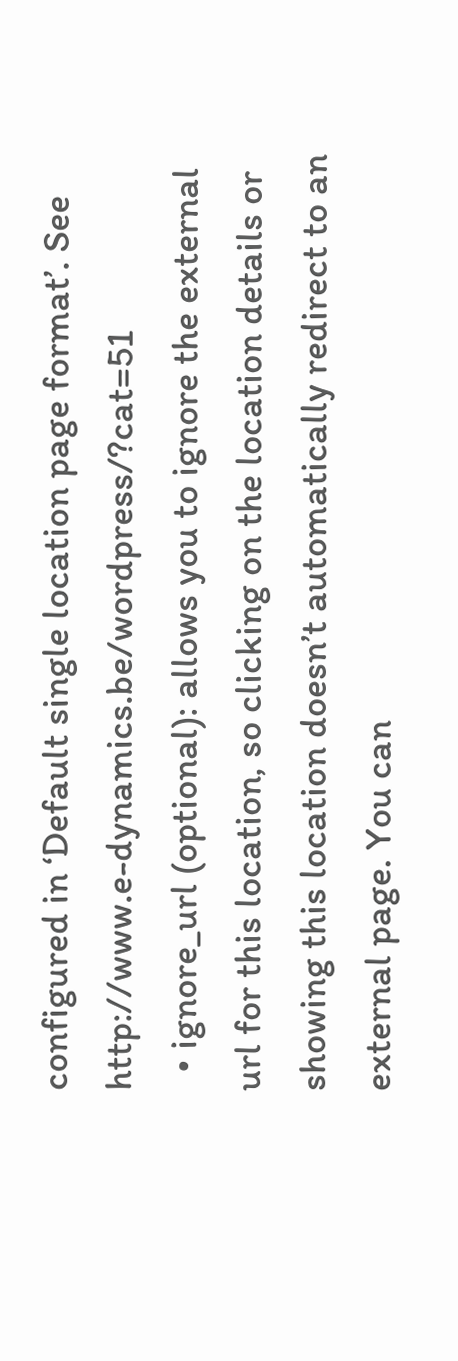configured in ‘Default single location page format’. See http://www.e-dynamics.be/wordpress/?cat=51
  • ignore_url (optional): allows you to ignore the external url for this location, so clicking on the location details or showing this location doesn’t automatically redirect to an external page. You can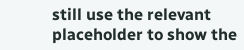still use the relevant placeholder to show the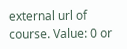external url of course. Value: 0 or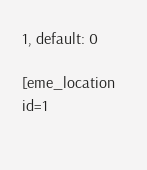1, default: 0

[eme_location id=1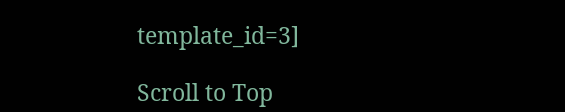template_id=3]

Scroll to Top